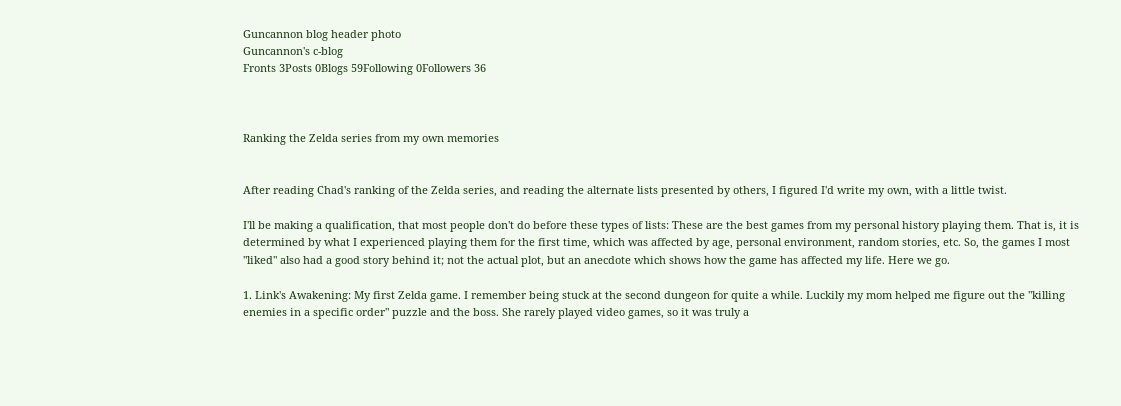Guncannon blog header photo
Guncannon's c-blog
Fronts 3Posts 0Blogs 59Following 0Followers 36



Ranking the Zelda series from my own memories


After reading Chad's ranking of the Zelda series, and reading the alternate lists presented by others, I figured I'd write my own, with a little twist.

I'll be making a qualification, that most people don't do before these types of lists: These are the best games from my personal history playing them. That is, it is determined by what I experienced playing them for the first time, which was affected by age, personal environment, random stories, etc. So, the games I most "liked" also had a good story behind it; not the actual plot, but an anecdote which shows how the game has affected my life. Here we go.

1. Link's Awakening: My first Zelda game. I remember being stuck at the second dungeon for quite a while. Luckily my mom helped me figure out the "killing enemies in a specific order" puzzle and the boss. She rarely played video games, so it was truly a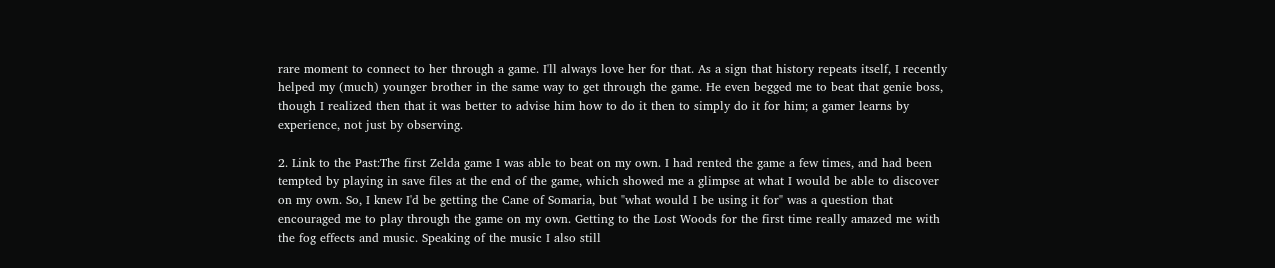rare moment to connect to her through a game. I'll always love her for that. As a sign that history repeats itself, I recently helped my (much) younger brother in the same way to get through the game. He even begged me to beat that genie boss, though I realized then that it was better to advise him how to do it then to simply do it for him; a gamer learns by experience, not just by observing.

2. Link to the Past:The first Zelda game I was able to beat on my own. I had rented the game a few times, and had been tempted by playing in save files at the end of the game, which showed me a glimpse at what I would be able to discover on my own. So, I knew I'd be getting the Cane of Somaria, but "what would I be using it for" was a question that encouraged me to play through the game on my own. Getting to the Lost Woods for the first time really amazed me with the fog effects and music. Speaking of the music I also still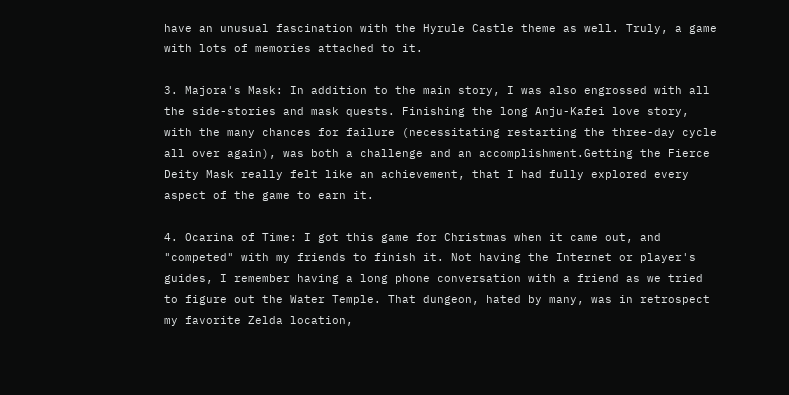have an unusual fascination with the Hyrule Castle theme as well. Truly, a game with lots of memories attached to it.

3. Majora's Mask: In addition to the main story, I was also engrossed with all the side-stories and mask quests. Finishing the long Anju-Kafei love story, with the many chances for failure (necessitating restarting the three-day cycle all over again), was both a challenge and an accomplishment.Getting the Fierce Deity Mask really felt like an achievement, that I had fully explored every aspect of the game to earn it.

4. Ocarina of Time: I got this game for Christmas when it came out, and "competed" with my friends to finish it. Not having the Internet or player's guides, I remember having a long phone conversation with a friend as we tried to figure out the Water Temple. That dungeon, hated by many, was in retrospect my favorite Zelda location,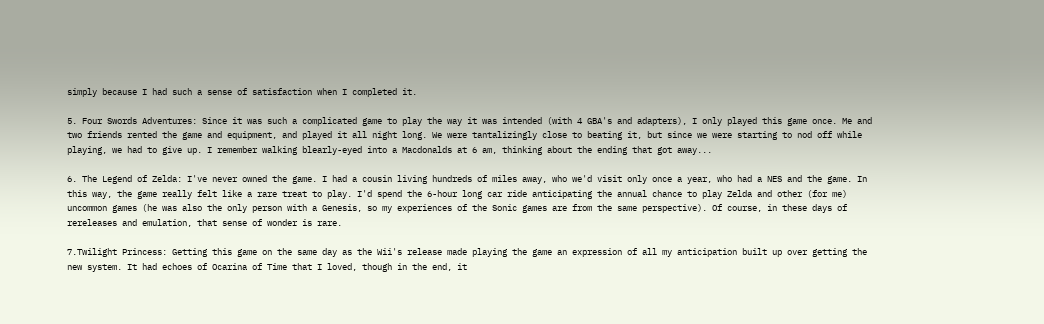simply because I had such a sense of satisfaction when I completed it.

5. Four Swords Adventures: Since it was such a complicated game to play the way it was intended (with 4 GBA's and adapters), I only played this game once. Me and two friends rented the game and equipment, and played it all night long. We were tantalizingly close to beating it, but since we were starting to nod off while playing, we had to give up. I remember walking blearly-eyed into a Macdonalds at 6 am, thinking about the ending that got away...

6. The Legend of Zelda: I've never owned the game. I had a cousin living hundreds of miles away, who we'd visit only once a year, who had a NES and the game. In this way, the game really felt like a rare treat to play. I'd spend the 6-hour long car ride anticipating the annual chance to play Zelda and other (for me) uncommon games (he was also the only person with a Genesis, so my experiences of the Sonic games are from the same perspective). Of course, in these days of rereleases and emulation, that sense of wonder is rare.

7.Twilight Princess: Getting this game on the same day as the Wii's release made playing the game an expression of all my anticipation built up over getting the new system. It had echoes of Ocarina of Time that I loved, though in the end, it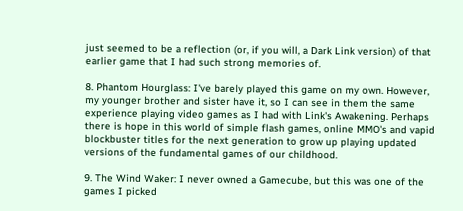just seemed to be a reflection (or, if you will, a Dark Link version) of that earlier game that I had such strong memories of.

8. Phantom Hourglass: I've barely played this game on my own. However, my younger brother and sister have it, so I can see in them the same experience playing video games as I had with Link's Awakening. Perhaps there is hope in this world of simple flash games, online MMO's and vapid blockbuster titles for the next generation to grow up playing updated versions of the fundamental games of our childhood.

9. The Wind Waker: I never owned a Gamecube, but this was one of the games I picked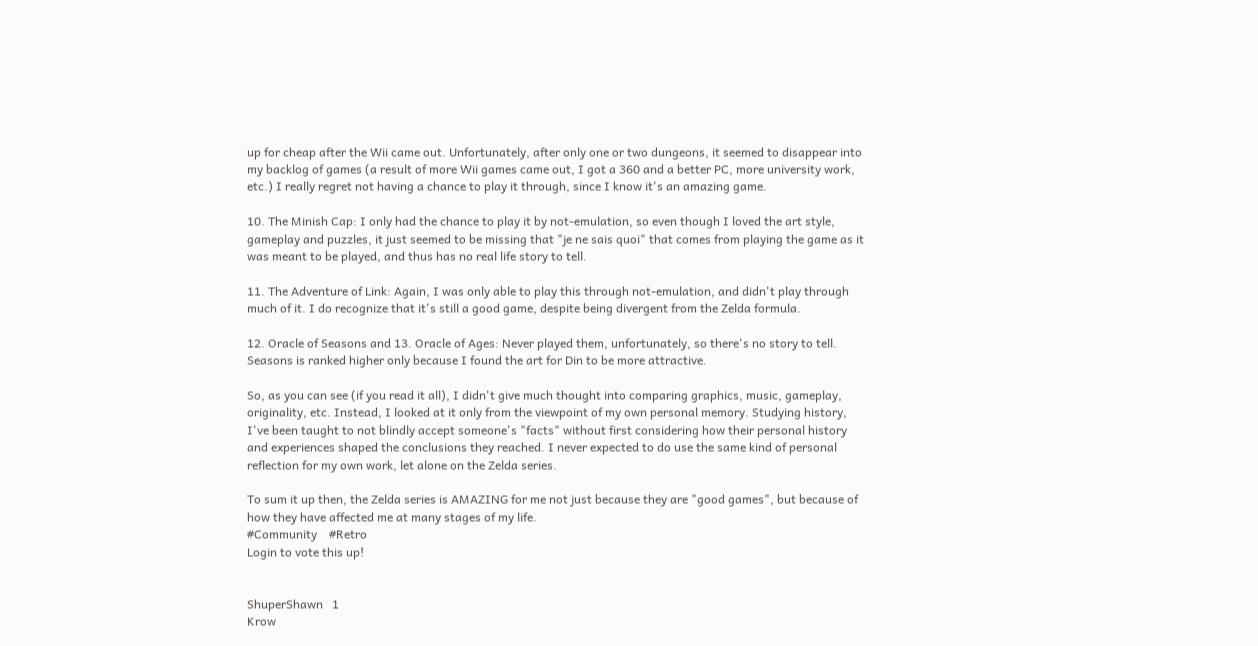up for cheap after the Wii came out. Unfortunately, after only one or two dungeons, it seemed to disappear into my backlog of games (a result of more Wii games came out, I got a 360 and a better PC, more university work, etc.) I really regret not having a chance to play it through, since I know it's an amazing game.

10. The Minish Cap: I only had the chance to play it by not-emulation, so even though I loved the art style, gameplay and puzzles, it just seemed to be missing that "je ne sais quoi" that comes from playing the game as it was meant to be played, and thus has no real life story to tell.

11. The Adventure of Link: Again, I was only able to play this through not-emulation, and didn't play through much of it. I do recognize that it's still a good game, despite being divergent from the Zelda formula.

12. Oracle of Seasons and 13. Oracle of Ages: Never played them, unfortunately, so there's no story to tell. Seasons is ranked higher only because I found the art for Din to be more attractive.

So, as you can see (if you read it all), I didn't give much thought into comparing graphics, music, gameplay, originality, etc. Instead, I looked at it only from the viewpoint of my own personal memory. Studying history, I've been taught to not blindly accept someone's "facts" without first considering how their personal history and experiences shaped the conclusions they reached. I never expected to do use the same kind of personal reflection for my own work, let alone on the Zelda series.

To sum it up then, the Zelda series is AMAZING for me not just because they are "good games", but because of how they have affected me at many stages of my life.
#Community    #Retro
Login to vote this up!


ShuperShawn   1
Krow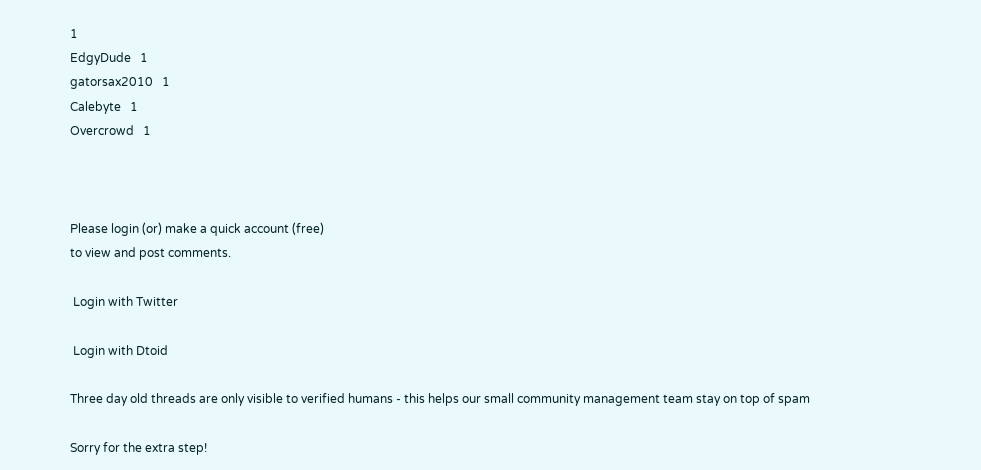1
EdgyDude   1
gatorsax2010   1
Calebyte   1
Overcrowd   1



Please login (or) make a quick account (free)
to view and post comments.

 Login with Twitter

 Login with Dtoid

Three day old threads are only visible to verified humans - this helps our small community management team stay on top of spam

Sorry for the extra step!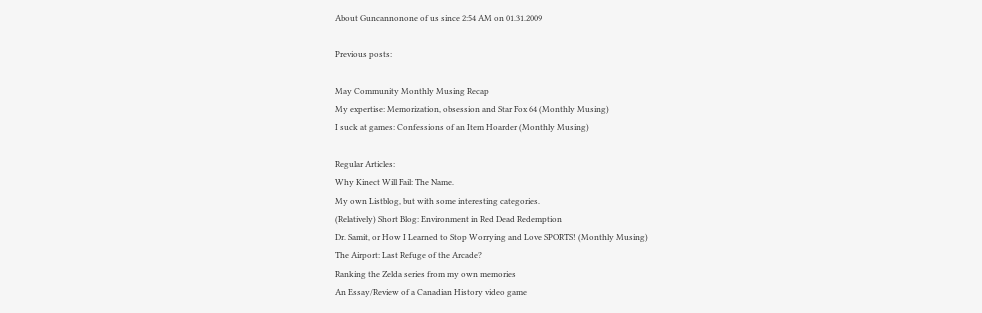About Guncannonone of us since 2:54 AM on 01.31.2009

Previous posts:

May Community Monthly Musing Recap
My expertise: Memorization, obsession and Star Fox 64 (Monthly Musing)
I suck at games: Confessions of an Item Hoarder (Monthly Musing)

Regular Articles:
Why Kinect Will Fail: The Name.
My own Listblog, but with some interesting categories.
(Relatively) Short Blog: Environment in Red Dead Redemption
Dr. Samit, or How I Learned to Stop Worrying and Love SPORTS! (Monthly Musing)
The Airport: Last Refuge of the Arcade?
Ranking the Zelda series from my own memories
An Essay/Review of a Canadian History video game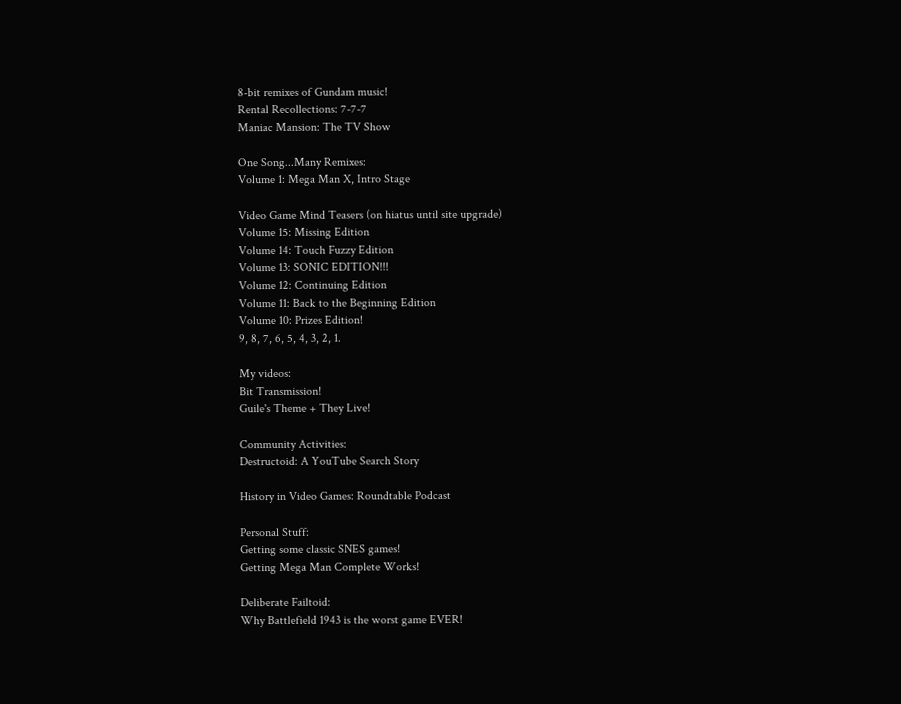8-bit remixes of Gundam music!
Rental Recollections: 7-7-7
Maniac Mansion: The TV Show

One Song...Many Remixes:
Volume 1: Mega Man X, Intro Stage

Video Game Mind Teasers (on hiatus until site upgrade)
Volume 15: Missing Edition
Volume 14: Touch Fuzzy Edition
Volume 13: SONIC EDITION!!!
Volume 12: Continuing Edition
Volume 11: Back to the Beginning Edition
Volume 10: Prizes Edition!
9, 8, 7, 6, 5, 4, 3, 2, 1.

My videos:
Bit Transmission!
Guile's Theme + They Live!

Community Activities:
Destructoid: A YouTube Search Story

History in Video Games: Roundtable Podcast

Personal Stuff:
Getting some classic SNES games!
Getting Mega Man Complete Works!

Deliberate Failtoid:
Why Battlefield 1943 is the worst game EVER!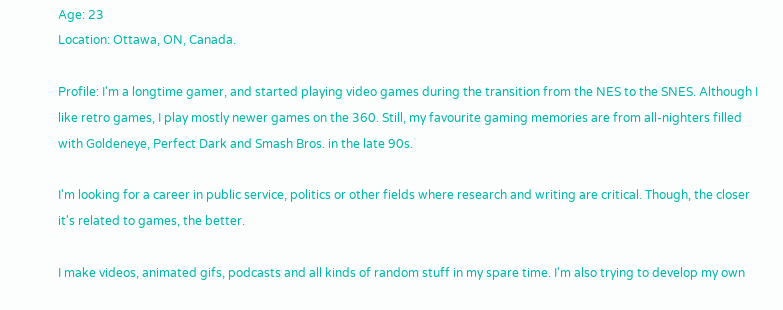Age: 23
Location: Ottawa, ON, Canada.

Profile: I'm a longtime gamer, and started playing video games during the transition from the NES to the SNES. Although I like retro games, I play mostly newer games on the 360. Still, my favourite gaming memories are from all-nighters filled with Goldeneye, Perfect Dark and Smash Bros. in the late 90s.

I'm looking for a career in public service, politics or other fields where research and writing are critical. Though, the closer it's related to games, the better.

I make videos, animated gifs, podcasts and all kinds of random stuff in my spare time. I'm also trying to develop my own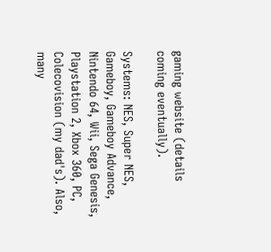gaming website (details coming eventually).

Systems: NES, Super NES, Gameboy, Gameboy Advance, Nintendo 64, Wii, Sega Genesis, Playstation 2, Xbox 360, PC, Colecovision (my dad's). Also, many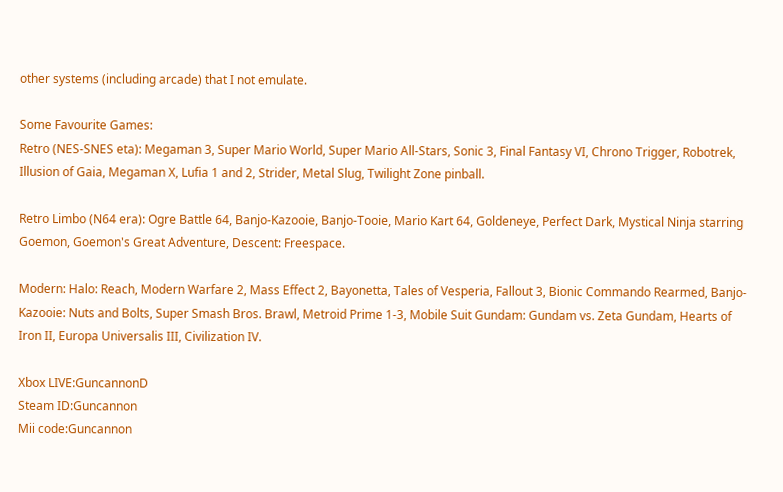other systems (including arcade) that I not emulate.

Some Favourite Games:
Retro (NES-SNES eta): Megaman 3, Super Mario World, Super Mario All-Stars, Sonic 3, Final Fantasy VI, Chrono Trigger, Robotrek, Illusion of Gaia, Megaman X, Lufia 1 and 2, Strider, Metal Slug, Twilight Zone pinball.

Retro Limbo (N64 era): Ogre Battle 64, Banjo-Kazooie, Banjo-Tooie, Mario Kart 64, Goldeneye, Perfect Dark, Mystical Ninja starring Goemon, Goemon's Great Adventure, Descent: Freespace.

Modern: Halo: Reach, Modern Warfare 2, Mass Effect 2, Bayonetta, Tales of Vesperia, Fallout 3, Bionic Commando Rearmed, Banjo-Kazooie: Nuts and Bolts, Super Smash Bros. Brawl, Metroid Prime 1-3, Mobile Suit Gundam: Gundam vs. Zeta Gundam, Hearts of Iron II, Europa Universalis III, Civilization IV.

Xbox LIVE:GuncannonD
Steam ID:Guncannon
Mii code:Guncannon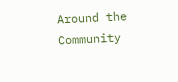Around the Community